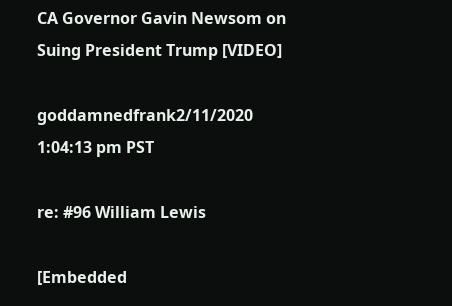CA Governor Gavin Newsom on Suing President Trump [VIDEO]

goddamnedfrank2/11/2020 1:04:13 pm PST

re: #96 William Lewis

[Embedded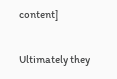content]

Ultimately they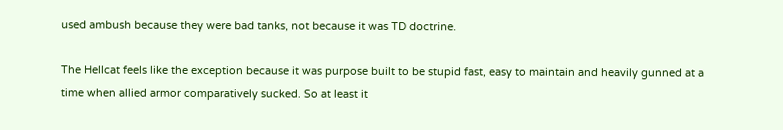used ambush because they were bad tanks, not because it was TD doctrine.

The Hellcat feels like the exception because it was purpose built to be stupid fast, easy to maintain and heavily gunned at a time when allied armor comparatively sucked. So at least it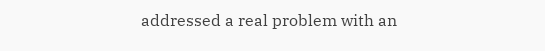addressed a real problem with an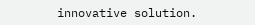innovative solution.